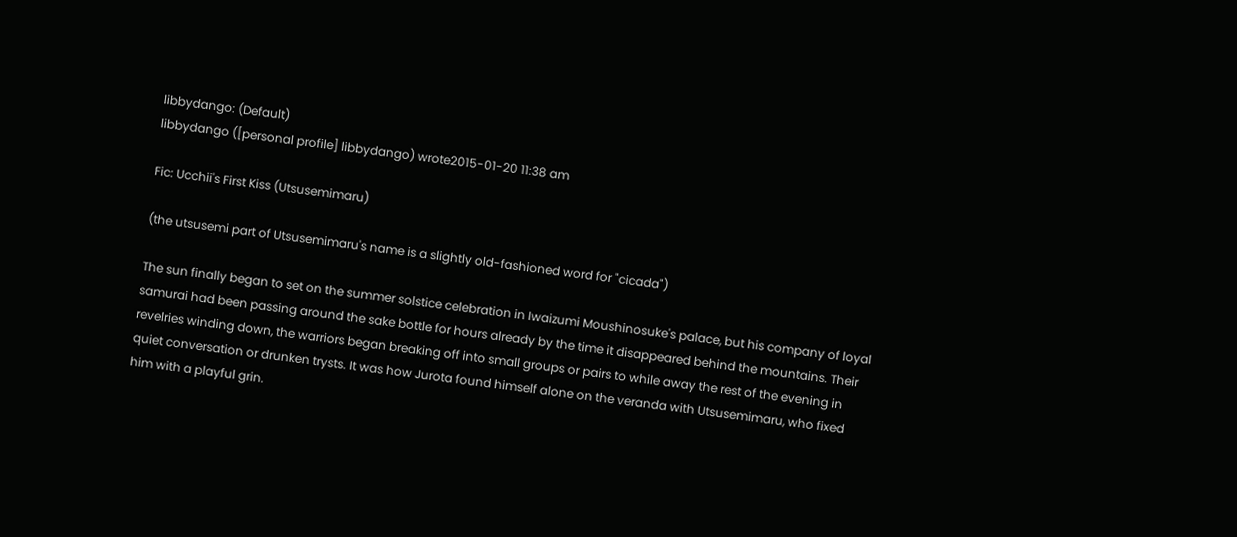libbydango: (Default)
libbydango ([personal profile] libbydango) wrote2015-01-20 11:38 am

Fic: Ucchii's First Kiss (Utsusemimaru)

(the utsusemi part of Utsusemimaru's name is a slightly old-fashioned word for "cicada")

The sun finally began to set on the summer solstice celebration in Iwaizumi Moushinosuke's palace, but his company of loyal samurai had been passing around the sake bottle for hours already by the time it disappeared behind the mountains. Their revelries winding down, the warriors began breaking off into small groups or pairs to while away the rest of the evening in quiet conversation or drunken trysts. It was how Jurota found himself alone on the veranda with Utsusemimaru, who fixed him with a playful grin.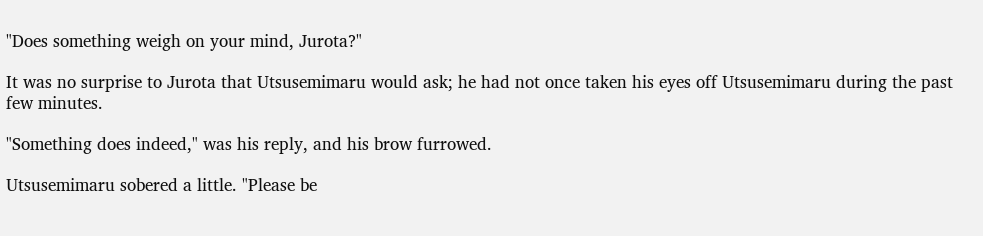"Does something weigh on your mind, Jurota?"

It was no surprise to Jurota that Utsusemimaru would ask; he had not once taken his eyes off Utsusemimaru during the past few minutes.

"Something does indeed," was his reply, and his brow furrowed.

Utsusemimaru sobered a little. "Please be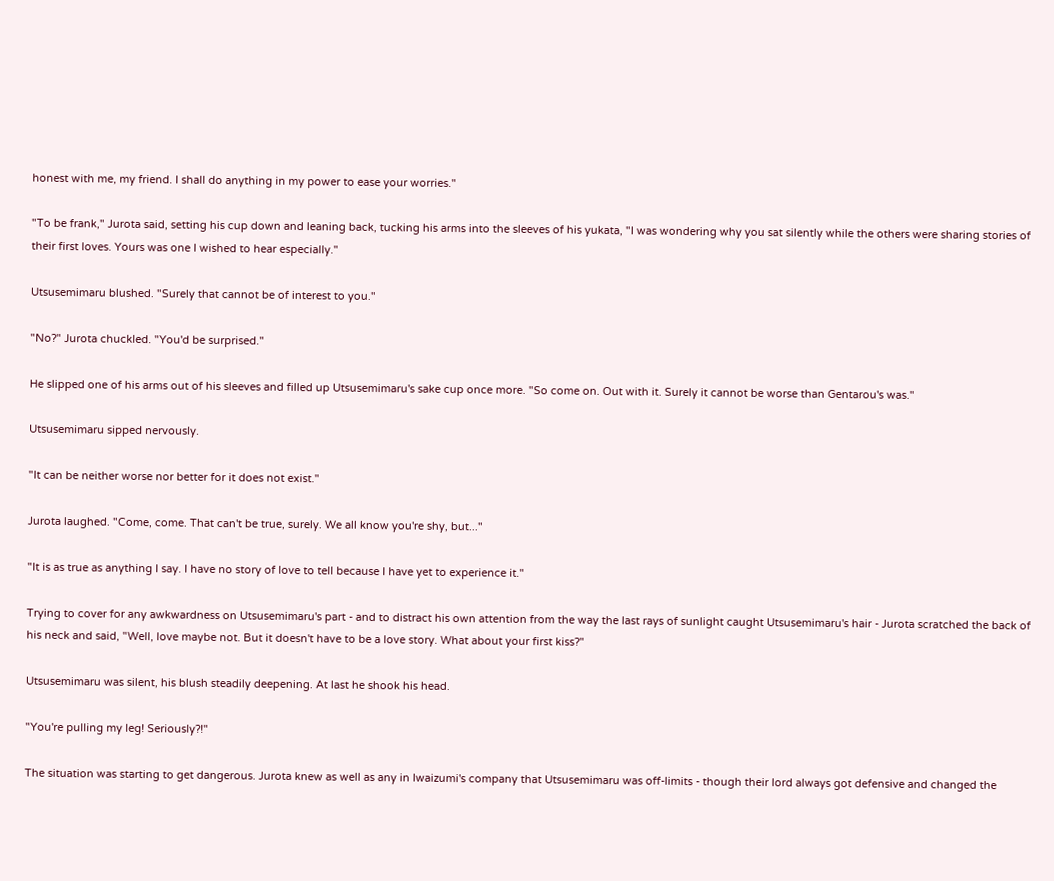honest with me, my friend. I shall do anything in my power to ease your worries."

"To be frank," Jurota said, setting his cup down and leaning back, tucking his arms into the sleeves of his yukata, "I was wondering why you sat silently while the others were sharing stories of their first loves. Yours was one I wished to hear especially."

Utsusemimaru blushed. "Surely that cannot be of interest to you."

"No?" Jurota chuckled. "You'd be surprised."

He slipped one of his arms out of his sleeves and filled up Utsusemimaru's sake cup once more. "So come on. Out with it. Surely it cannot be worse than Gentarou's was."

Utsusemimaru sipped nervously.

"It can be neither worse nor better for it does not exist."

Jurota laughed. "Come, come. That can't be true, surely. We all know you're shy, but..."

"It is as true as anything I say. I have no story of love to tell because I have yet to experience it."

Trying to cover for any awkwardness on Utsusemimaru's part - and to distract his own attention from the way the last rays of sunlight caught Utsusemimaru's hair - Jurota scratched the back of his neck and said, "Well, love maybe not. But it doesn't have to be a love story. What about your first kiss?"

Utsusemimaru was silent, his blush steadily deepening. At last he shook his head.

"You're pulling my leg! Seriously?!"

The situation was starting to get dangerous. Jurota knew as well as any in Iwaizumi's company that Utsusemimaru was off-limits - though their lord always got defensive and changed the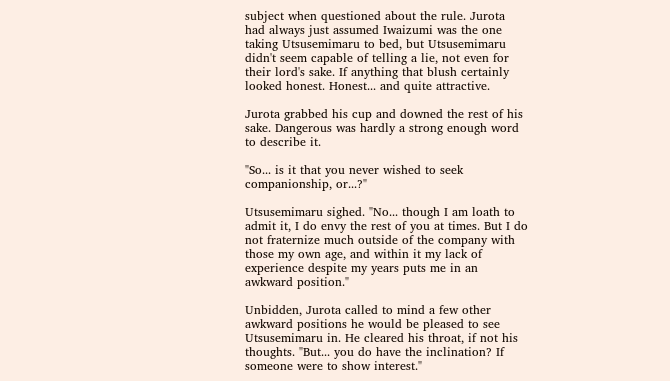subject when questioned about the rule. Jurota had always just assumed Iwaizumi was the one taking Utsusemimaru to bed, but Utsusemimaru didn't seem capable of telling a lie, not even for their lord's sake. If anything that blush certainly looked honest. Honest... and quite attractive.

Jurota grabbed his cup and downed the rest of his sake. Dangerous was hardly a strong enough word to describe it.

"So... is it that you never wished to seek companionship, or...?"

Utsusemimaru sighed. "No... though I am loath to admit it, I do envy the rest of you at times. But I do not fraternize much outside of the company with those my own age, and within it my lack of experience despite my years puts me in an awkward position."

Unbidden, Jurota called to mind a few other awkward positions he would be pleased to see Utsusemimaru in. He cleared his throat, if not his thoughts. "But... you do have the inclination? If someone were to show interest."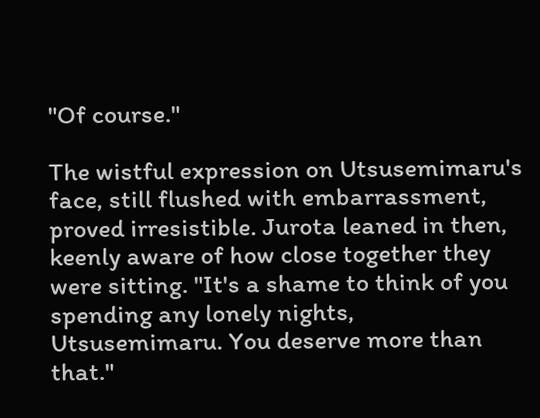"Of course."

The wistful expression on Utsusemimaru's face, still flushed with embarrassment, proved irresistible. Jurota leaned in then, keenly aware of how close together they were sitting. "It's a shame to think of you spending any lonely nights, Utsusemimaru. You deserve more than that."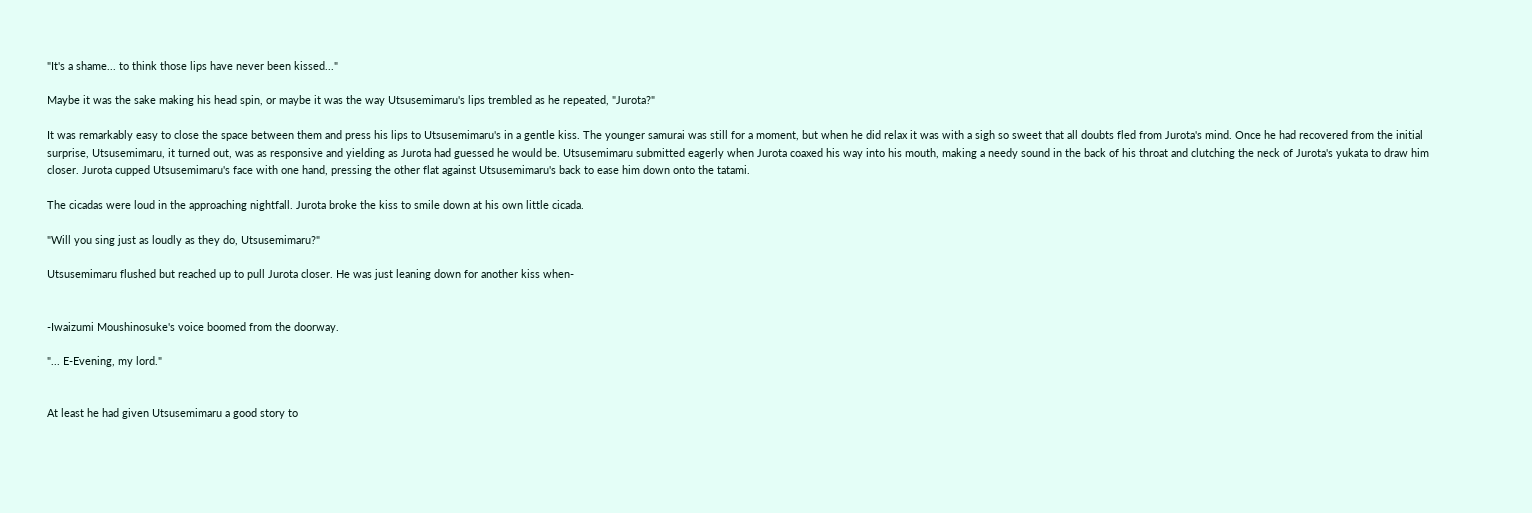"It's a shame... to think those lips have never been kissed..."

Maybe it was the sake making his head spin, or maybe it was the way Utsusemimaru's lips trembled as he repeated, "Jurota?"

It was remarkably easy to close the space between them and press his lips to Utsusemimaru's in a gentle kiss. The younger samurai was still for a moment, but when he did relax it was with a sigh so sweet that all doubts fled from Jurota's mind. Once he had recovered from the initial surprise, Utsusemimaru, it turned out, was as responsive and yielding as Jurota had guessed he would be. Utsusemimaru submitted eagerly when Jurota coaxed his way into his mouth, making a needy sound in the back of his throat and clutching the neck of Jurota's yukata to draw him closer. Jurota cupped Utsusemimaru's face with one hand, pressing the other flat against Utsusemimaru's back to ease him down onto the tatami.

The cicadas were loud in the approaching nightfall. Jurota broke the kiss to smile down at his own little cicada.

"Will you sing just as loudly as they do, Utsusemimaru?"

Utsusemimaru flushed but reached up to pull Jurota closer. He was just leaning down for another kiss when-


-Iwaizumi Moushinosuke's voice boomed from the doorway.

"... E-Evening, my lord."


At least he had given Utsusemimaru a good story to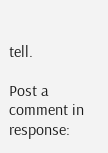tell.

Post a comment in response: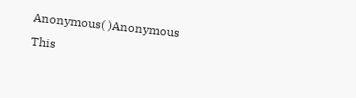Anonymous( )Anonymous This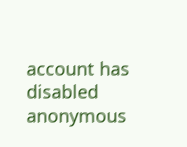account has disabled anonymous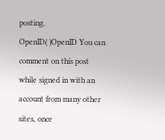posting.
OpenID( )OpenID You can comment on this post while signed in with an account from many other sites, once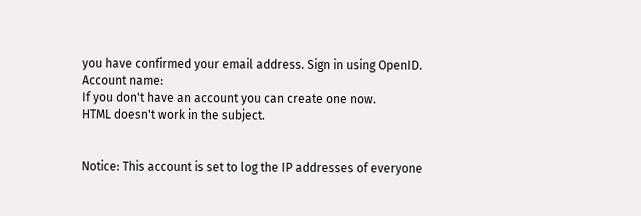you have confirmed your email address. Sign in using OpenID.
Account name:
If you don't have an account you can create one now.
HTML doesn't work in the subject.


Notice: This account is set to log the IP addresses of everyone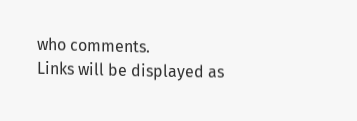who comments.
Links will be displayed as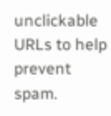unclickable URLs to help prevent spam.